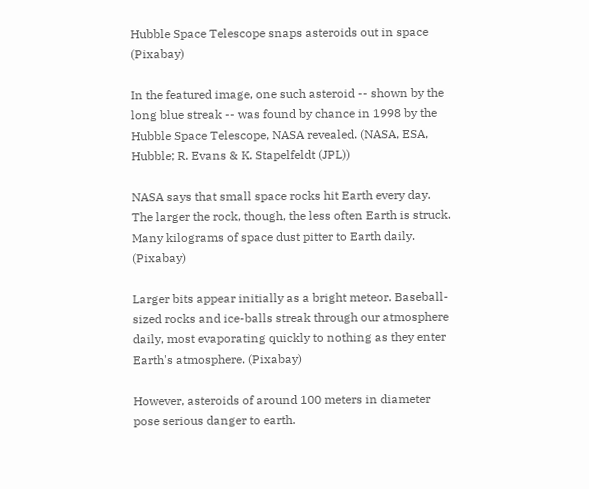Hubble Space Telescope snaps asteroids out in space (Pixabay)

In the featured image, one such asteroid -- shown by the long blue streak -- was found by chance in 1998 by the Hubble Space Telescope, NASA revealed. (NASA, ESA, Hubble; R. Evans & K. Stapelfeldt (JPL))

NASA says that small space rocks hit Earth every day. The larger the rock, though, the less often Earth is struck. Many kilograms of space dust pitter to Earth daily. (Pixabay)

Larger bits appear initially as a bright meteor. Baseball-sized rocks and ice-balls streak through our atmosphere daily, most evaporating quickly to nothing as they enter Earth's atmosphere. (Pixabay)

However, asteroids of around 100 meters in diameter pose serious danger to earth.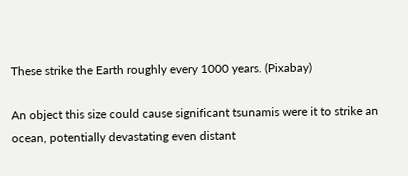These strike the Earth roughly every 1000 years. (Pixabay)

An object this size could cause significant tsunamis were it to strike an ocean, potentially devastating even distant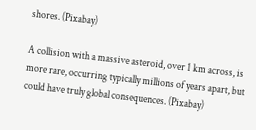shores. (Pixabay)

A collision with a massive asteroid, over 1 km across, is more rare, occurring typically millions of years apart, but could have truly global consequences. (Pixabay)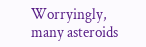Worryingly, many asteroids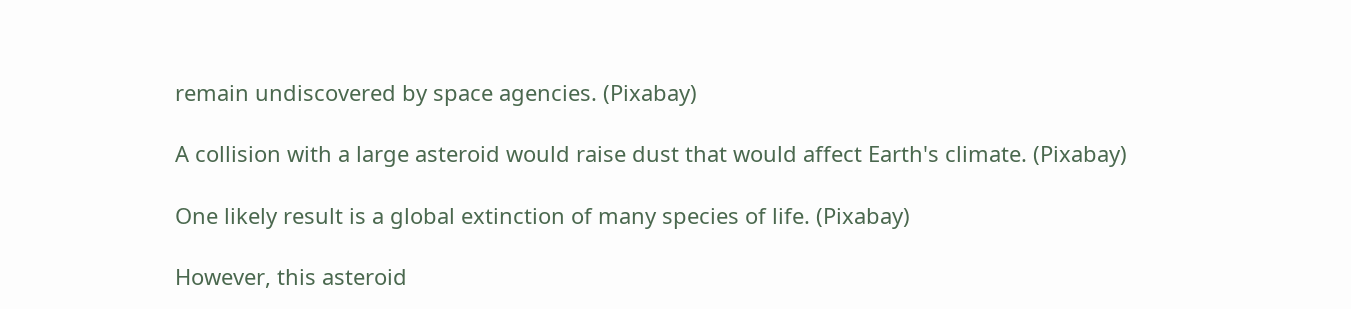remain undiscovered by space agencies. (Pixabay)

A collision with a large asteroid would raise dust that would affect Earth's climate. (Pixabay)

One likely result is a global extinction of many species of life. (Pixabay)

However, this asteroid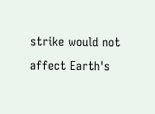strike would not affect Earth's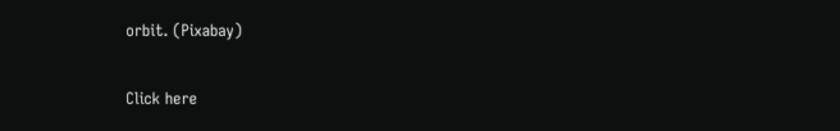orbit. (Pixabay)

Click here